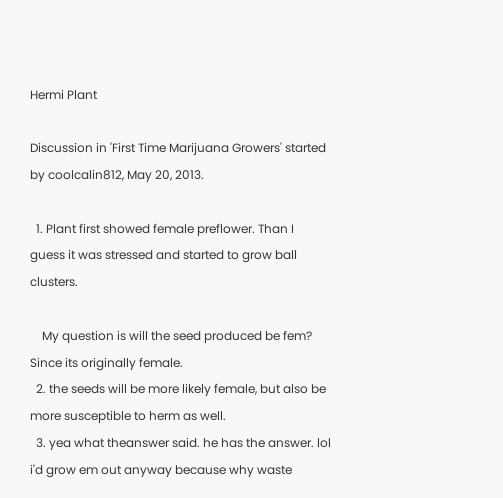Hermi Plant

Discussion in 'First Time Marijuana Growers' started by coolcalin812, May 20, 2013.

  1. Plant first showed female preflower. Than I guess it was stressed and started to grow ball clusters.

    My question is will the seed produced be fem? Since its originally female.
  2. the seeds will be more likely female, but also be more susceptible to herm as well.
  3. yea what theanswer said. he has the answer. lol i'd grow em out anyway because why waste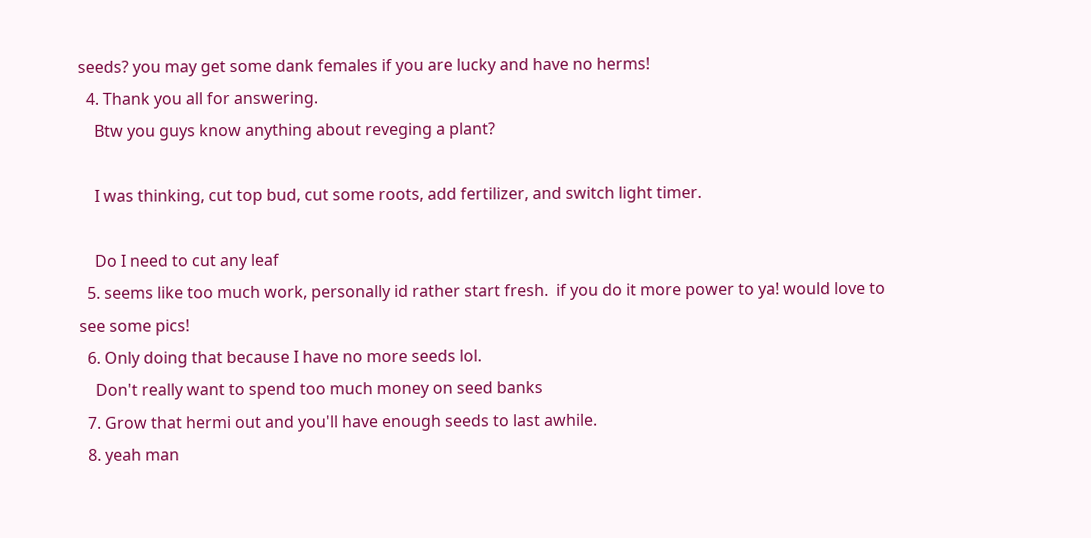seeds? you may get some dank females if you are lucky and have no herms!
  4. Thank you all for answering.
    Btw you guys know anything about reveging a plant?

    I was thinking, cut top bud, cut some roots, add fertilizer, and switch light timer.

    Do I need to cut any leaf
  5. seems like too much work, personally id rather start fresh.  if you do it more power to ya! would love to see some pics!
  6. Only doing that because I have no more seeds lol.
    Don't really want to spend too much money on seed banks
  7. Grow that hermi out and you'll have enough seeds to last awhile.
  8. yeah man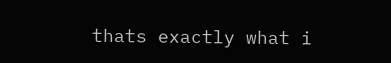thats exactly what i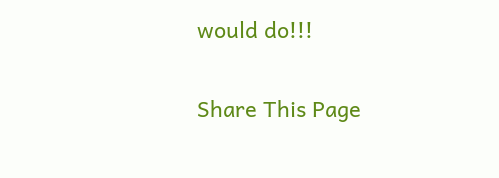would do!!!

Share This Page